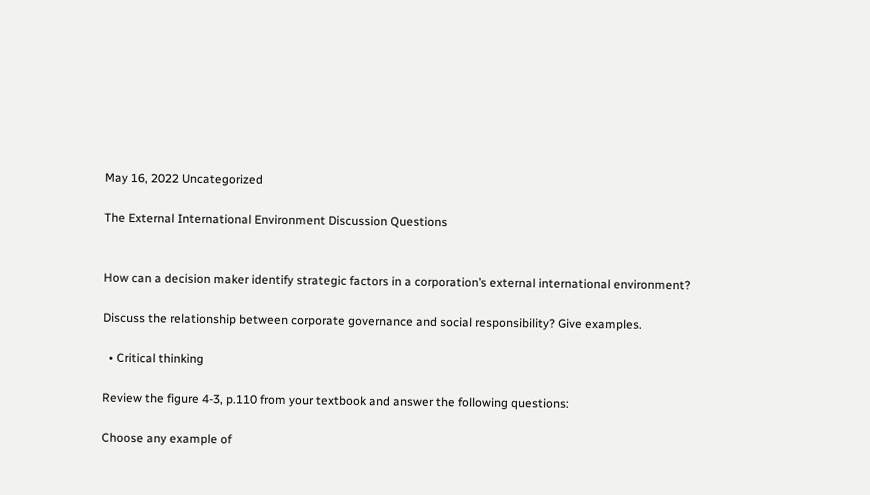May 16, 2022 Uncategorized

The External International Environment Discussion Questions


How can a decision maker identify strategic factors in a corporation’s external international environment?

Discuss the relationship between corporate governance and social responsibility? Give examples.

  • Critical thinking

Review the figure 4-3, p.110 from your textbook and answer the following questions:

Choose any example of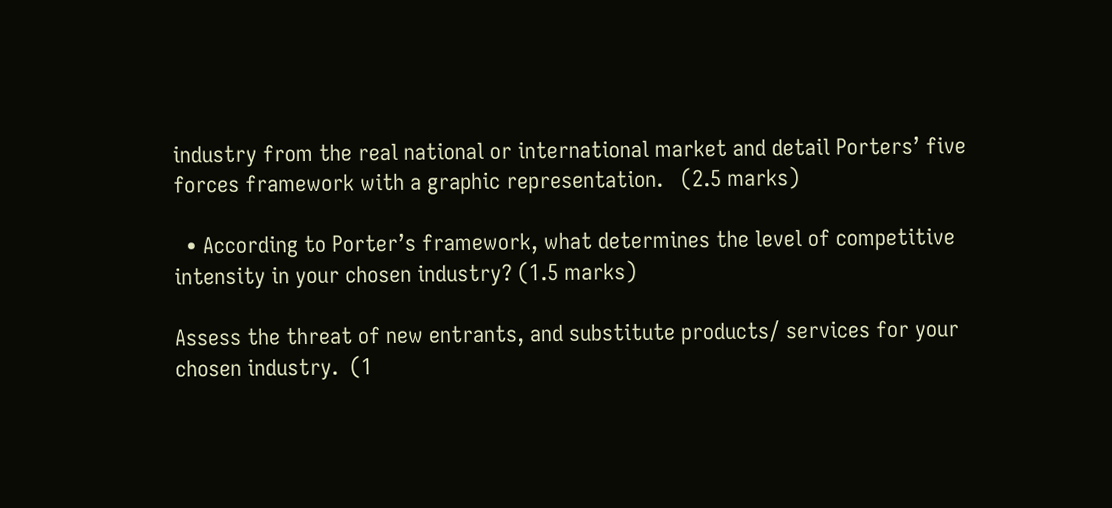industry from the real national or international market and detail Porters’ five forces framework with a graphic representation.   (2.5 marks)

  • According to Porter’s framework, what determines the level of competitive intensity in your chosen industry? (1.5 marks)

Assess the threat of new entrants, and substitute products/ services for your chosen industry.  (1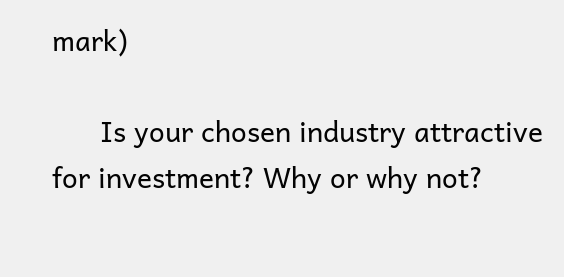mark)

      Is your chosen industry attractive for investment? Why or why not?